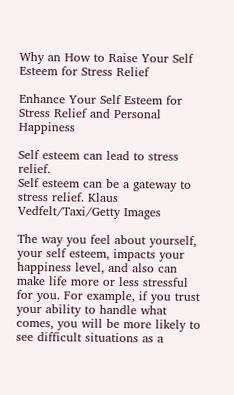Why an How to Raise Your Self Esteem for Stress Relief

Enhance Your Self Esteem for Stress Relief and Personal Happiness

Self esteem can lead to stress relief.
Self esteem can be a gateway to stress relief. Klaus Vedfelt/Taxi/Getty Images

The way you feel about yourself, your self esteem, impacts your happiness level, and also can make life more or less stressful for you. For example, if you trust your ability to handle what comes, you will be more likely to see difficult situations as a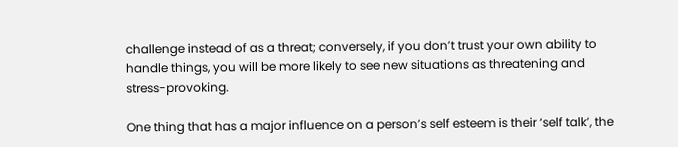challenge instead of as a threat; conversely, if you don’t trust your own ability to handle things, you will be more likely to see new situations as threatening and stress-provoking.

One thing that has a major influence on a person’s self esteem is their ‘self talk’, the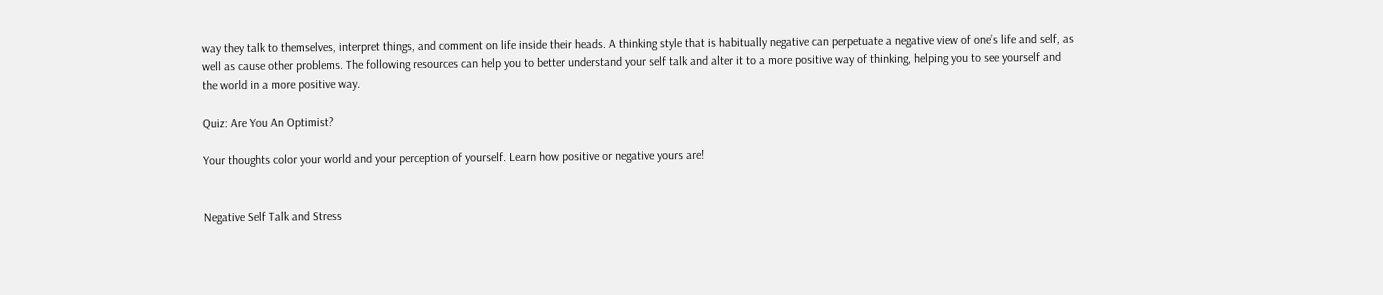way they talk to themselves, interpret things, and comment on life inside their heads. A thinking style that is habitually negative can perpetuate a negative view of one’s life and self, as well as cause other problems. The following resources can help you to better understand your self talk and alter it to a more positive way of thinking, helping you to see yourself and the world in a more positive way.

Quiz: Are You An Optimist?

Your thoughts color your world and your perception of yourself. Learn how positive or negative yours are!


Negative Self Talk and Stress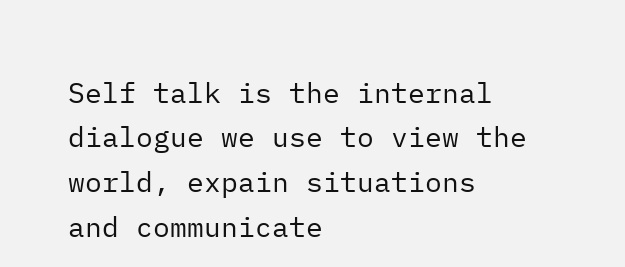Self talk is the internal dialogue we use to view the world, expain situations and communicate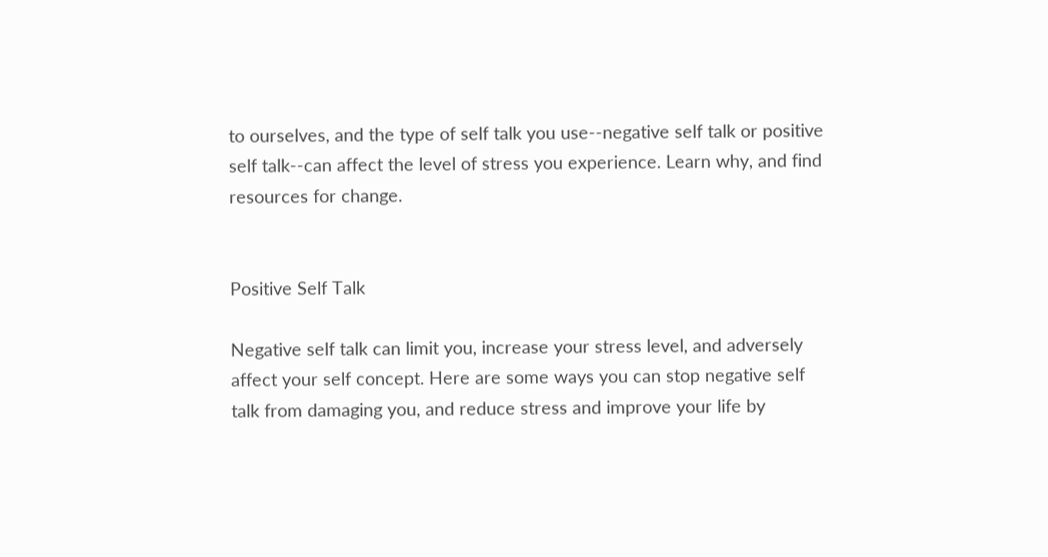to ourselves, and the type of self talk you use--negative self talk or positive self talk--can affect the level of stress you experience. Learn why, and find resources for change.


Positive Self Talk

Negative self talk can limit you, increase your stress level, and adversely affect your self concept. Here are some ways you can stop negative self talk from damaging you, and reduce stress and improve your life by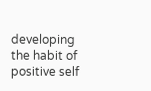developing the habit of positive self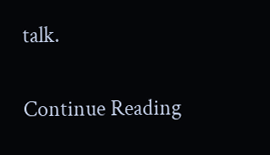talk.

Continue Reading